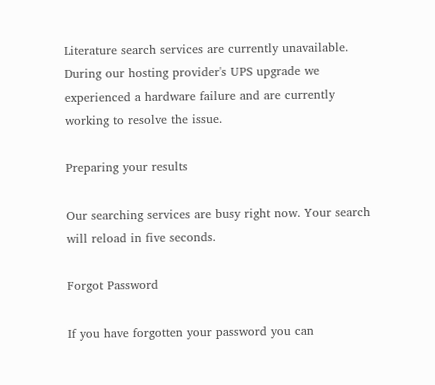Literature search services are currently unavailable. During our hosting provider's UPS upgrade we experienced a hardware failure and are currently working to resolve the issue.

Preparing your results

Our searching services are busy right now. Your search will reload in five seconds.

Forgot Password

If you have forgotten your password you can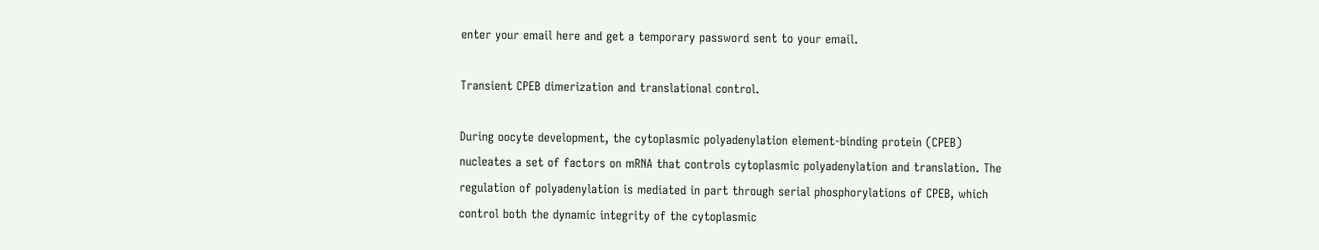enter your email here and get a temporary password sent to your email.

Transient CPEB dimerization and translational control.

During oocyte development, the cytoplasmic polyadenylation element-binding protein (CPEB) nucleates a set of factors on mRNA that controls cytoplasmic polyadenylation and translation. The regulation of polyadenylation is mediated in part through serial phosphorylations of CPEB, which control both the dynamic integrity of the cytoplasmic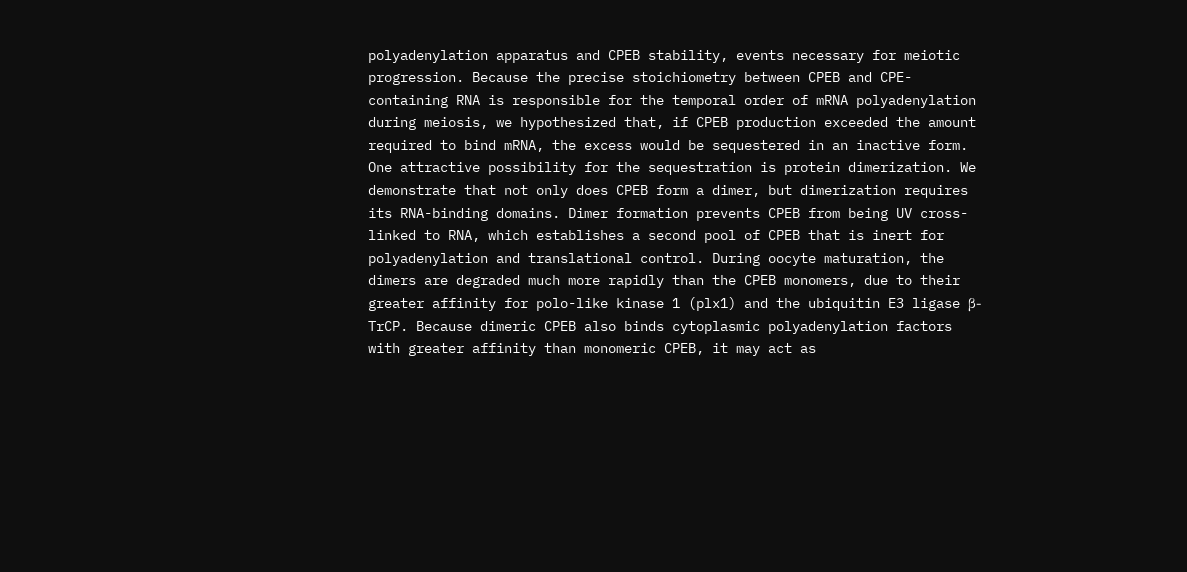polyadenylation apparatus and CPEB stability, events necessary for meiotic progression. Because the precise stoichiometry between CPEB and CPE-containing RNA is responsible for the temporal order of mRNA polyadenylation during meiosis, we hypothesized that, if CPEB production exceeded the amount required to bind mRNA, the excess would be sequestered in an inactive form. One attractive possibility for the sequestration is protein dimerization. We demonstrate that not only does CPEB form a dimer, but dimerization requires its RNA-binding domains. Dimer formation prevents CPEB from being UV cross-linked to RNA, which establishes a second pool of CPEB that is inert for polyadenylation and translational control. During oocyte maturation, the dimers are degraded much more rapidly than the CPEB monomers, due to their greater affinity for polo-like kinase 1 (plx1) and the ubiquitin E3 ligase β-TrCP. Because dimeric CPEB also binds cytoplasmic polyadenylation factors with greater affinity than monomeric CPEB, it may act as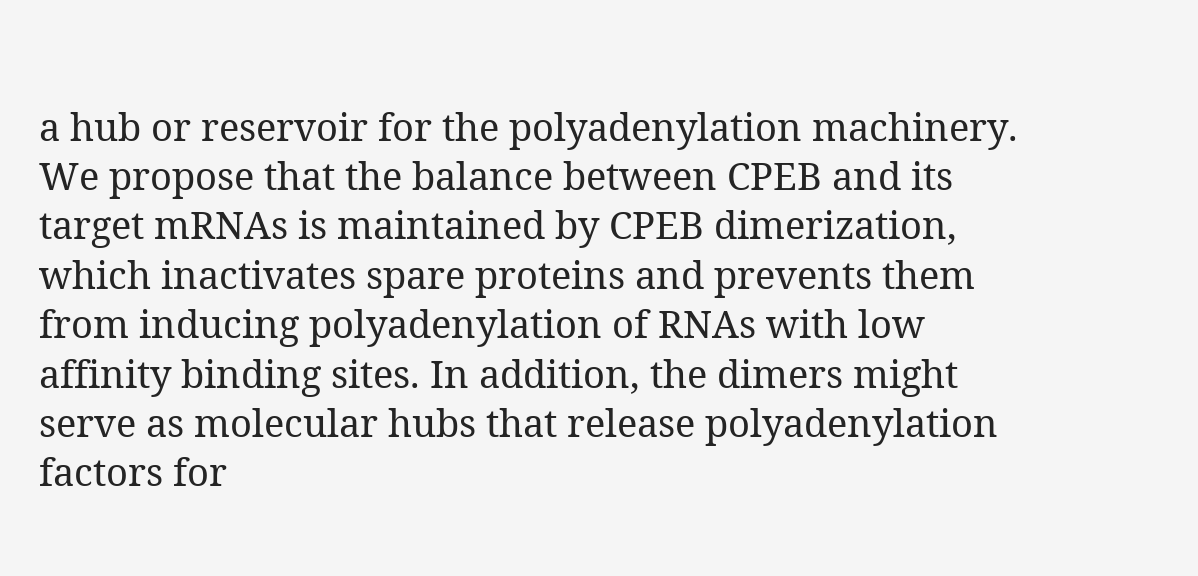a hub or reservoir for the polyadenylation machinery. We propose that the balance between CPEB and its target mRNAs is maintained by CPEB dimerization, which inactivates spare proteins and prevents them from inducing polyadenylation of RNAs with low affinity binding sites. In addition, the dimers might serve as molecular hubs that release polyadenylation factors for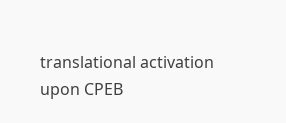translational activation upon CPEB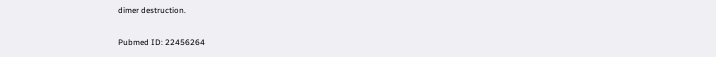dimer destruction.

Pubmed ID: 22456264